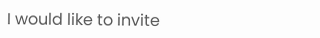I would like to invite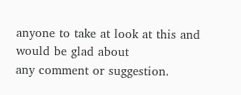anyone to take at look at this and would be glad about
any comment or suggestion.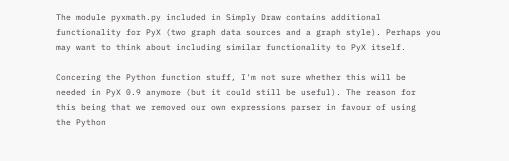The module pyxmath.py included in Simply Draw contains additional
functionality for PyX (two graph data sources and a graph style). Perhaps you
may want to think about including similar functionality to PyX itself.

Concering the Python function stuff, I'm not sure whether this will be
needed in PyX 0.9 anymore (but it could still be useful). The reason for
this being that we removed our own expressions parser in favour of using
the Python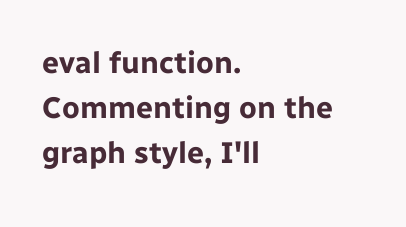eval function. Commenting on the graph style, I'll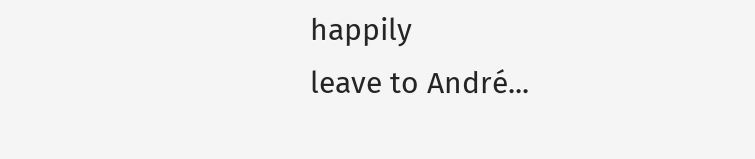happily
leave to André...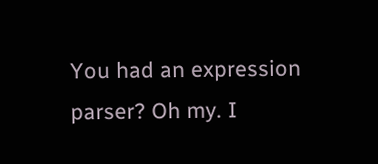You had an expression parser? Oh my. I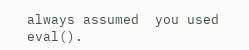always assumed  you used eval().